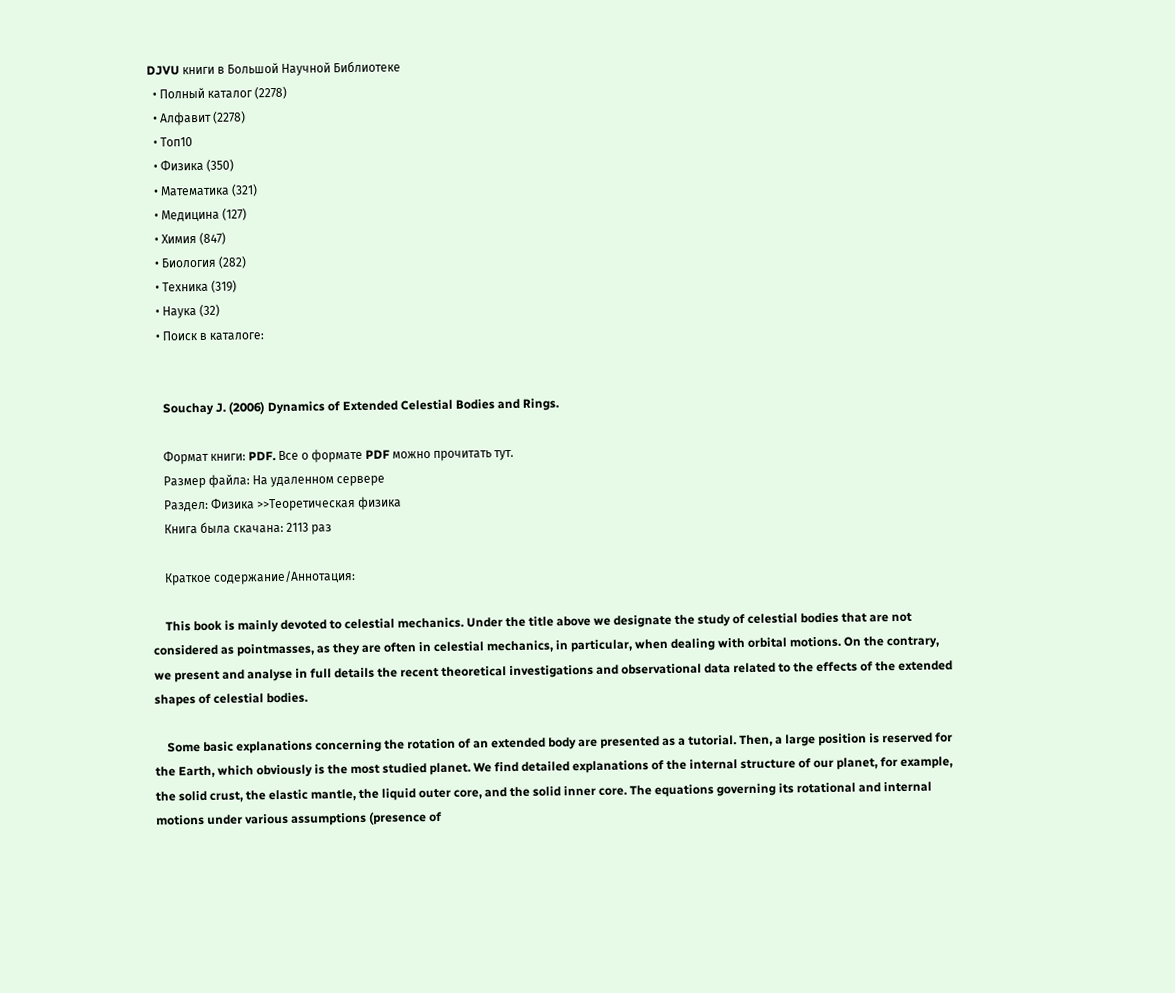DJVU книги в Большой Научной Библиотеке
  • Полный каталог (2278)
  • Алфавит (2278)
  • Топ10
  • Физика (350)
  • Математика (321)
  • Медицина (127)
  • Химия (847)
  • Биология (282)
  • Техника (319)
  • Наука (32)
  • Поиск в каталоге:


    Souchay J. (2006) Dynamics of Extended Celestial Bodies and Rings.

    Формат книги: PDF. Все о формате PDF можно прочитать тут.
    Размер файла: На удаленном сервере
    Раздел: Физика >>Теоретическая физика
    Книга была скачана: 2113 раз

    Краткое содержание/Аннотация:

    This book is mainly devoted to celestial mechanics. Under the title above we designate the study of celestial bodies that are not considered as pointmasses, as they are often in celestial mechanics, in particular, when dealing with orbital motions. On the contrary, we present and analyse in full details the recent theoretical investigations and observational data related to the effects of the extended shapes of celestial bodies.

    Some basic explanations concerning the rotation of an extended body are presented as a tutorial. Then, a large position is reserved for the Earth, which obviously is the most studied planet. We find detailed explanations of the internal structure of our planet, for example, the solid crust, the elastic mantle, the liquid outer core, and the solid inner core. The equations governing its rotational and internal motions under various assumptions (presence of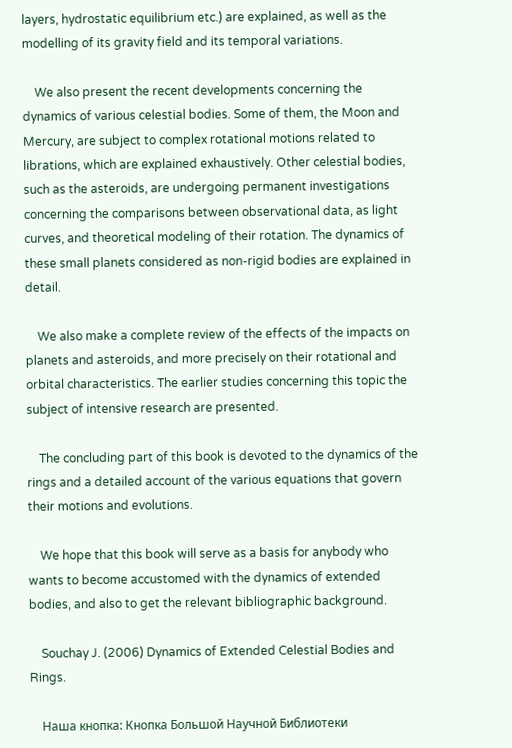layers, hydrostatic equilibrium etc.) are explained, as well as the modelling of its gravity field and its temporal variations.

    We also present the recent developments concerning the dynamics of various celestial bodies. Some of them, the Moon and Mercury, are subject to complex rotational motions related to librations, which are explained exhaustively. Other celestial bodies, such as the asteroids, are undergoing permanent investigations concerning the comparisons between observational data, as light curves, and theoretical modeling of their rotation. The dynamics of these small planets considered as non-rigid bodies are explained in detail.

    We also make a complete review of the effects of the impacts on planets and asteroids, and more precisely on their rotational and orbital characteristics. The earlier studies concerning this topic the subject of intensive research are presented.

    The concluding part of this book is devoted to the dynamics of the rings and a detailed account of the various equations that govern their motions and evolutions.

    We hope that this book will serve as a basis for anybody who wants to become accustomed with the dynamics of extended bodies, and also to get the relevant bibliographic background.

    Souchay J. (2006) Dynamics of Extended Celestial Bodies and Rings.

    Наша кнопка: Кнопка Большой Научной Библиотеки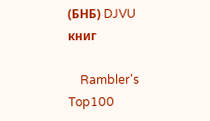(БНБ) DJVU книг

    Rambler's Top100